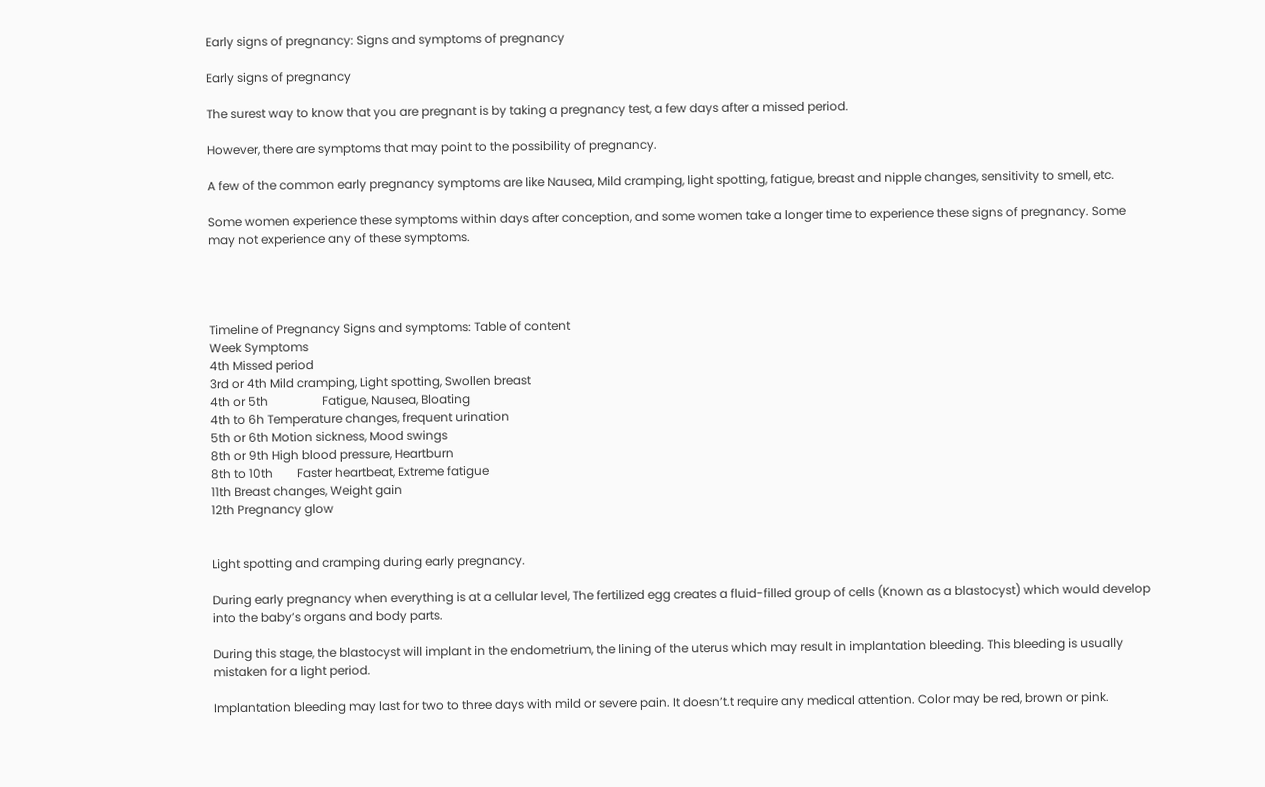Early signs of pregnancy: Signs and symptoms of pregnancy

Early signs of pregnancy

The surest way to know that you are pregnant is by taking a pregnancy test, a few days after a missed period.

However, there are symptoms that may point to the possibility of pregnancy.

A few of the common early pregnancy symptoms are like Nausea, Mild cramping, light spotting, fatigue, breast and nipple changes, sensitivity to smell, etc.

Some women experience these symptoms within days after conception, and some women take a longer time to experience these signs of pregnancy. Some may not experience any of these symptoms.




Timeline of Pregnancy Signs and symptoms: Table of content
Week Symptoms
4th Missed period
3rd or 4th Mild cramping, Light spotting, Swollen breast
4th or 5th                  Fatigue, Nausea, Bloating
4th to 6h Temperature changes, frequent urination
5th or 6th Motion sickness, Mood swings
8th or 9th High blood pressure, Heartburn
8th to 10th        Faster heartbeat, Extreme fatigue
11th Breast changes, Weight gain
12th Pregnancy glow


Light spotting and cramping during early pregnancy.

During early pregnancy when everything is at a cellular level, The fertilized egg creates a fluid-filled group of cells (Known as a blastocyst) which would develop into the baby’s organs and body parts.

During this stage, the blastocyst will implant in the endometrium, the lining of the uterus which may result in implantation bleeding. This bleeding is usually mistaken for a light period.

Implantation bleeding may last for two to three days with mild or severe pain. It doesn’t.t require any medical attention. Color may be red, brown or pink.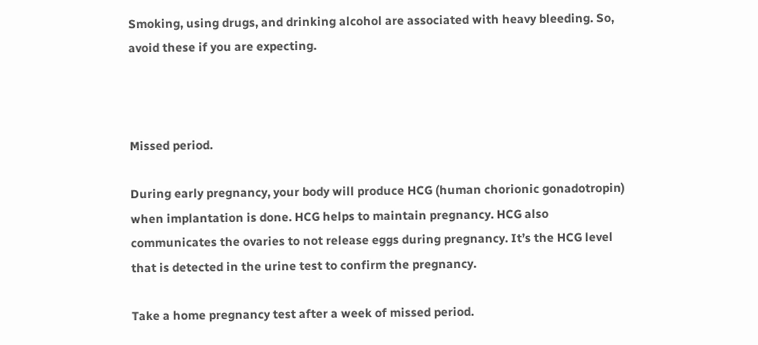Smoking, using drugs, and drinking alcohol are associated with heavy bleeding. So, avoid these if you are expecting.



Missed period.

During early pregnancy, your body will produce HCG (human chorionic gonadotropin) when implantation is done. HCG helps to maintain pregnancy. HCG also communicates the ovaries to not release eggs during pregnancy. It’s the HCG level that is detected in the urine test to confirm the pregnancy.

Take a home pregnancy test after a week of missed period.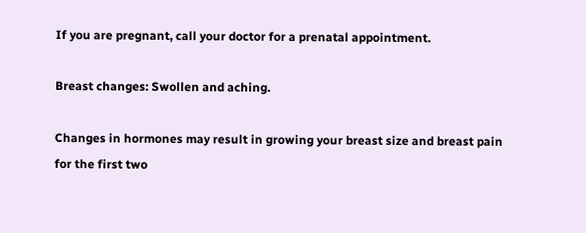If you are pregnant, call your doctor for a prenatal appointment.

Breast changes: Swollen and aching.

Changes in hormones may result in growing your breast size and breast pain for the first two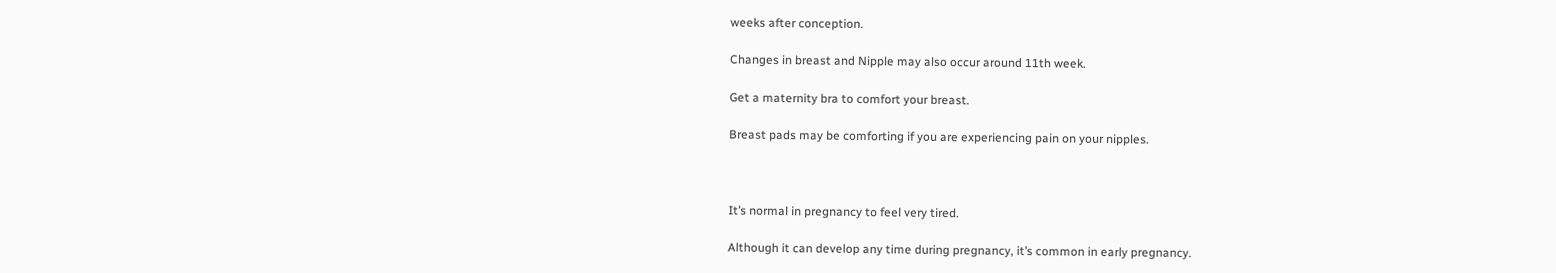weeks after conception.

Changes in breast and Nipple may also occur around 11th week.

Get a maternity bra to comfort your breast.

Breast pads may be comforting if you are experiencing pain on your nipples.



It’s normal in pregnancy to feel very tired.

Although it can develop any time during pregnancy, it’s common in early pregnancy.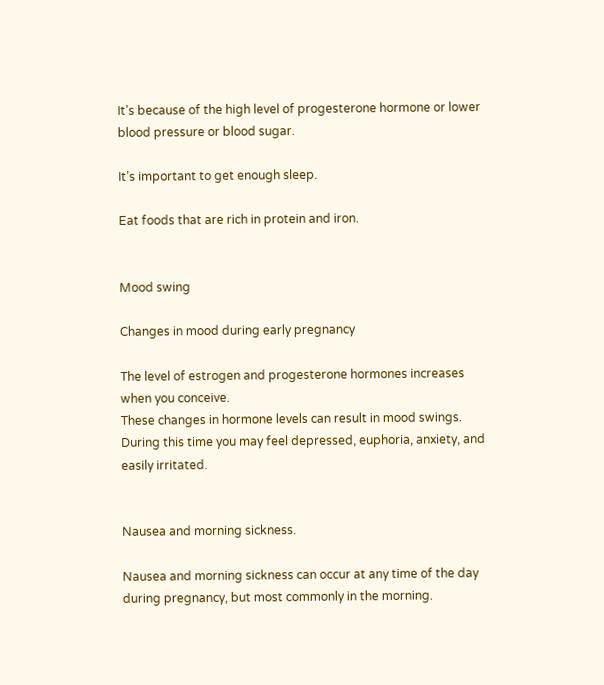It’s because of the high level of progesterone hormone or lower blood pressure or blood sugar.

It’s important to get enough sleep.

Eat foods that are rich in protein and iron.


Mood swing

Changes in mood during early pregnancy

The level of estrogen and progesterone hormones increases when you conceive.
These changes in hormone levels can result in mood swings. During this time you may feel depressed, euphoria, anxiety, and easily irritated.


Nausea and morning sickness.

Nausea and morning sickness can occur at any time of the day during pregnancy, but most commonly in the morning.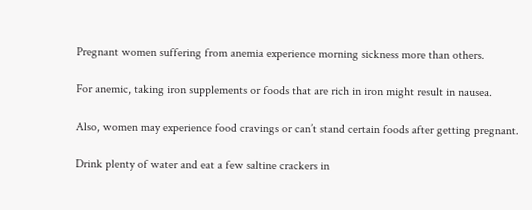Pregnant women suffering from anemia experience morning sickness more than others.

For anemic, taking iron supplements or foods that are rich in iron might result in nausea.

Also, women may experience food cravings or can’t stand certain foods after getting pregnant.

Drink plenty of water and eat a few saltine crackers in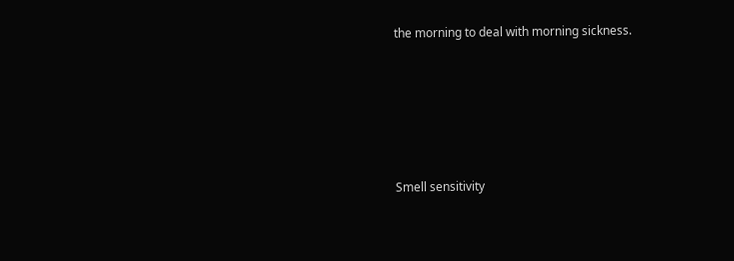the morning to deal with morning sickness.





Smell sensitivity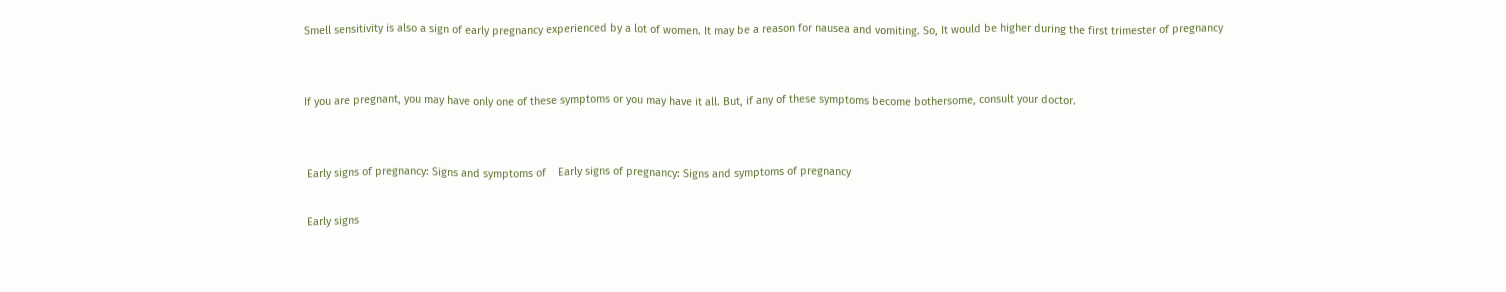Smell sensitivity is also a sign of early pregnancy experienced by a lot of women. It may be a reason for nausea and vomiting. So, It would be higher during the first trimester of pregnancy


If you are pregnant, you may have only one of these symptoms or you may have it all. But, if any of these symptoms become bothersome, consult your doctor.


 Early signs of pregnancy: Signs and symptoms of    Early signs of pregnancy: Signs and symptoms of pregnancy

 Early signs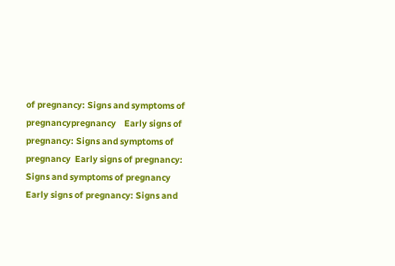of pregnancy: Signs and symptoms of pregnancypregnancy    Early signs of pregnancy: Signs and symptoms of pregnancy  Early signs of pregnancy: Signs and symptoms of pregnancy  Early signs of pregnancy: Signs and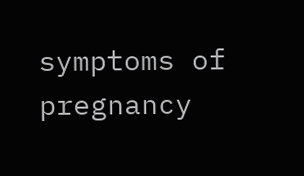symptoms of pregnancy